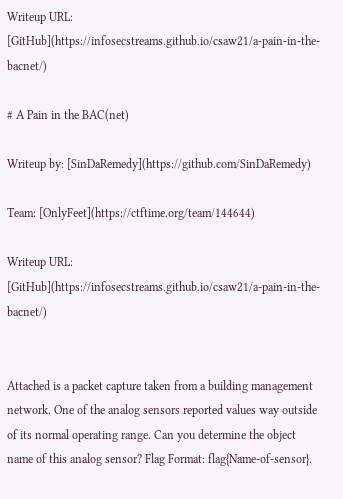Writeup URL: [GitHub](https://infosecstreams.github.io/csaw21/a-pain-in-the-bacnet/)

# A Pain in the BAC(net)

Writeup by: [SinDaRemedy](https://github.com/SinDaRemedy)

Team: [OnlyFeet](https://ctftime.org/team/144644)

Writeup URL: [GitHub](https://infosecstreams.github.io/csaw21/a-pain-in-the-bacnet/)


Attached is a packet capture taken from a building management network. One of the analog sensors reported values way outside of its normal operating range. Can you determine the object name of this analog sensor? Flag Format: flag{Name-of-sensor}.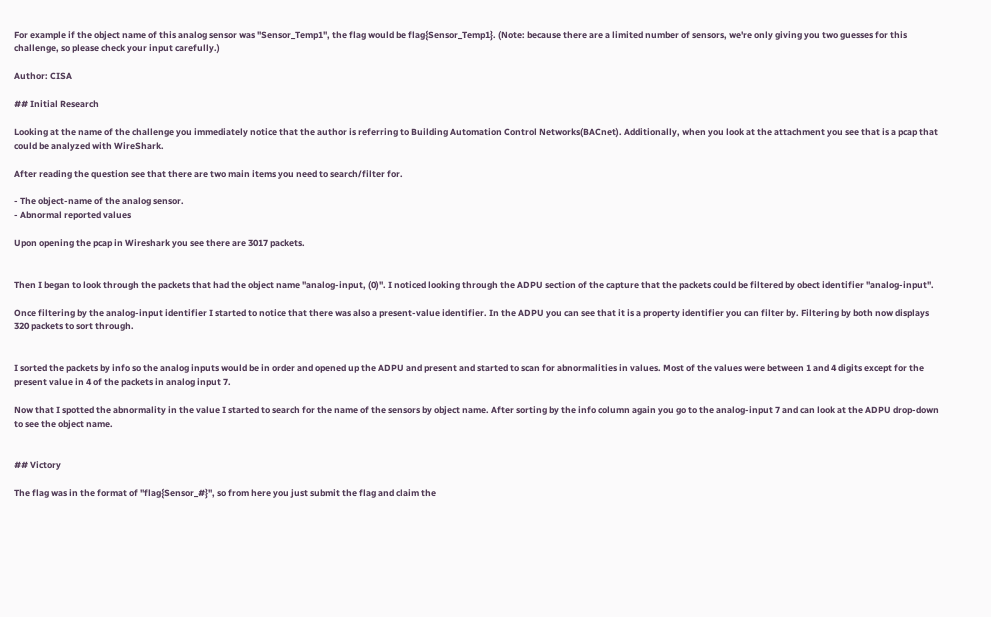For example if the object name of this analog sensor was "Sensor_Temp1", the flag would be flag{Sensor_Temp1}. (Note: because there are a limited number of sensors, we're only giving you two guesses for this challenge, so please check your input carefully.)

Author: CISA

## Initial Research

Looking at the name of the challenge you immediately notice that the author is referring to Building Automation Control Networks(BACnet). Additionally, when you look at the attachment you see that is a pcap that could be analyzed with WireShark.

After reading the question see that there are two main items you need to search/filter for.

- The object-name of the analog sensor.
- Abnormal reported values

Upon opening the pcap in Wireshark you see there are 3017 packets.


Then I began to look through the packets that had the object name "analog-input, (0)". I noticed looking through the ADPU section of the capture that the packets could be filtered by obect identifier "analog-input".

Once filtering by the analog-input identifier I started to notice that there was also a present-value identifier. In the ADPU you can see that it is a property identifier you can filter by. Filtering by both now displays 320 packets to sort through.


I sorted the packets by info so the analog inputs would be in order and opened up the ADPU and present and started to scan for abnormalities in values. Most of the values were between 1 and 4 digits except for the present value in 4 of the packets in analog input 7.

Now that I spotted the abnormality in the value I started to search for the name of the sensors by object name. After sorting by the info column again you go to the analog-input 7 and can look at the ADPU drop-down to see the object name.


## Victory

The flag was in the format of "flag{Sensor_#}", so from here you just submit the flag and claim the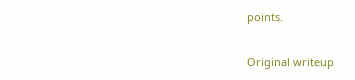points.


Original writeup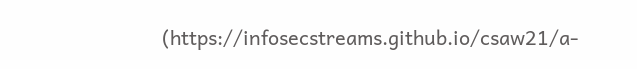(https://infosecstreams.github.io/csaw21/a-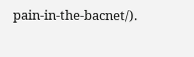pain-in-the-bacnet/).